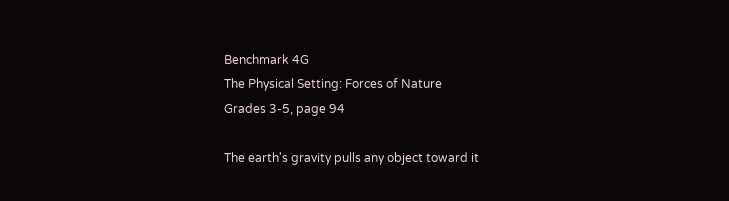Benchmark 4G
The Physical Setting: Forces of Nature
Grades 3-5, page 94

The earth's gravity pulls any object toward it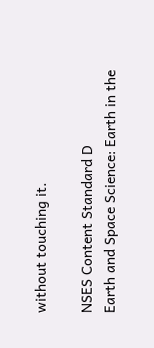without touching it.

NSES Content Standard D
Earth and Space Science: Earth in the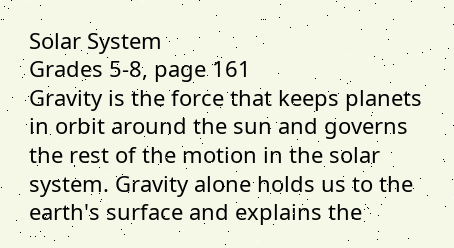Solar System
Grades 5-8, page 161
Gravity is the force that keeps planets in orbit around the sun and governs the rest of the motion in the solar system. Gravity alone holds us to the earth's surface and explains the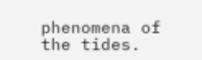phenomena of the tides.